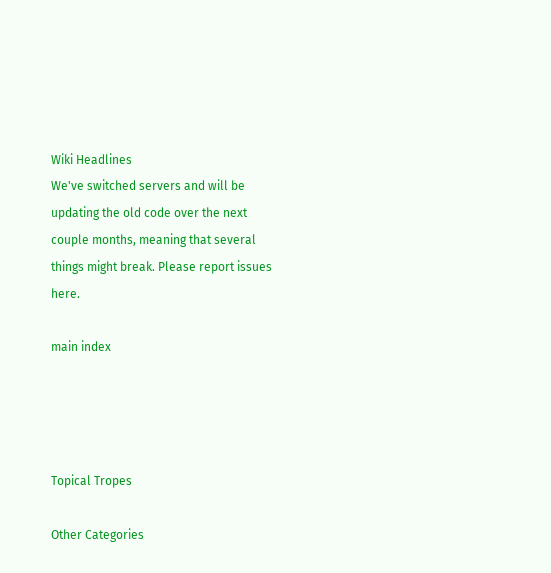Wiki Headlines
We've switched servers and will be updating the old code over the next couple months, meaning that several things might break. Please report issues here.

main index




Topical Tropes

Other Categories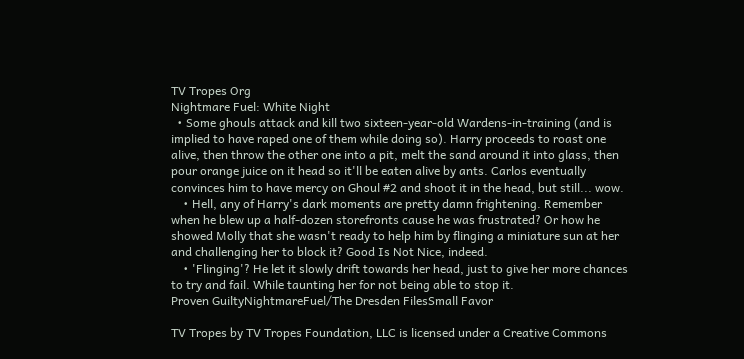TV Tropes Org
Nightmare Fuel: White Night
  • Some ghouls attack and kill two sixteen-year-old Wardens-in-training (and is implied to have raped one of them while doing so). Harry proceeds to roast one alive, then throw the other one into a pit, melt the sand around it into glass, then pour orange juice on it head so it'll be eaten alive by ants. Carlos eventually convinces him to have mercy on Ghoul #2 and shoot it in the head, but still... wow.
    • Hell, any of Harry's dark moments are pretty damn frightening. Remember when he blew up a half-dozen storefronts cause he was frustrated? Or how he showed Molly that she wasn't ready to help him by flinging a miniature sun at her and challenging her to block it? Good Is Not Nice, indeed.
    • 'Flinging'? He let it slowly drift towards her head, just to give her more chances to try and fail. While taunting her for not being able to stop it.
Proven GuiltyNightmareFuel/The Dresden FilesSmall Favor

TV Tropes by TV Tropes Foundation, LLC is licensed under a Creative Commons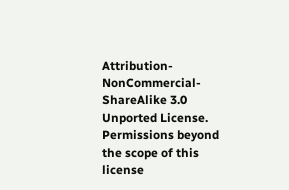Attribution-NonCommercial-ShareAlike 3.0 Unported License.
Permissions beyond the scope of this license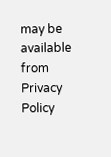may be available from
Privacy Policy